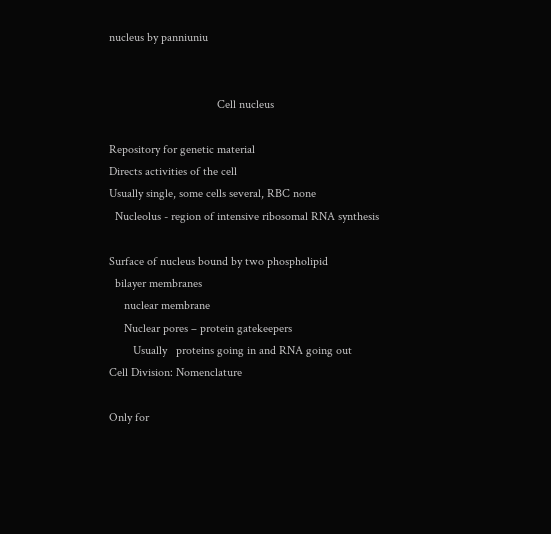nucleus by panniuniu


                                    Cell nucleus

Repository for genetic material
Directs activities of the cell
Usually single, some cells several, RBC none
  Nucleolus - region of intensive ribosomal RNA synthesis

Surface of nucleus bound by two phospholipid
  bilayer membranes
     nuclear membrane
     Nuclear pores – protein gatekeepers
        Usually   proteins going in and RNA going out
Cell Division: Nomenclature

Only for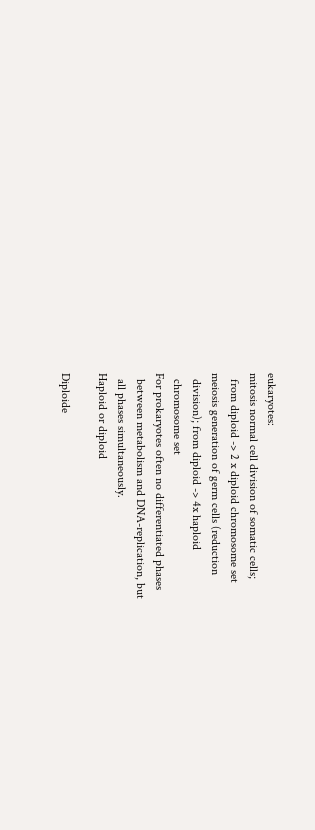eukaryotes:
mitosis normal cell division of somatic cells;
  from diploid -> 2 x diploid chromosome set
meiosis generation of germ cells (reduction
  division); from diploid -> 4x haploid
  chromosome set
For prokaryotes often no differentiated phases
  between metabolism and DNA-replication, but
  all phases simultaneously.
Haploid or diploid

Diploide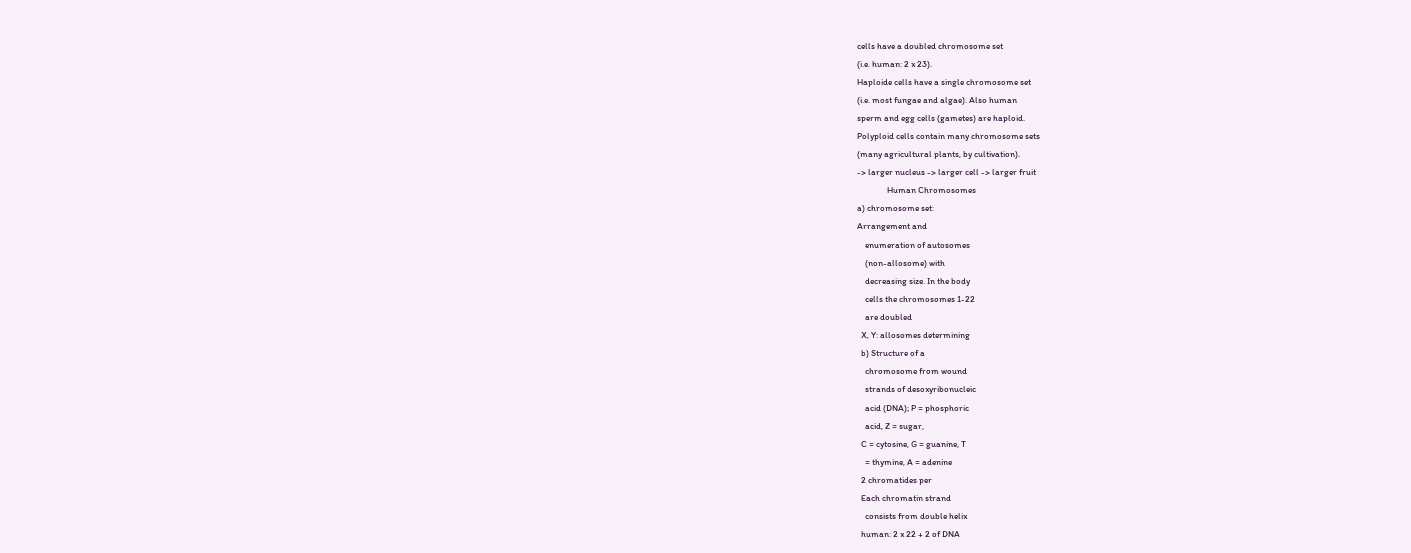cells have a doubled chromosome set
(i.e. human: 2 x 23).
Haploide cells have a single chromosome set
(i.e. most fungae and algae). Also human
sperm and egg cells (gametes) are haploid.
Polyploid cells contain many chromosome sets
(many agricultural plants, by cultivation).
-> larger nucleus -> larger cell -> larger fruit
               Human Chromosomes
a) chromosome set:
Arrangement and
    enumeration of autosomes
    (non-allosome) with
    decreasing size. In the body
    cells the chromosomes 1-22
    are doubled
  X, Y: allosomes determining
  b) Structure of a
    chromosome from wound
    strands of desoxyribonucleic
    acid (DNA); P = phosphoric
    acid, Z = sugar,
  C = cytosine, G = guanine, T
    = thymine, A = adenine
  2 chromatides per
  Each chromatin strand
    consists from double helix
  human: 2 x 22 + 2 of DNA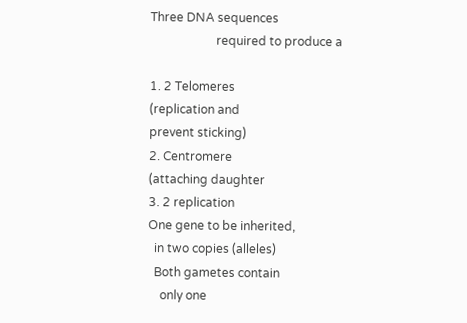Three DNA sequences
                      required to produce a

1. 2 Telomeres
(replication and
prevent sticking)
2. Centromere
(attaching daughter
3. 2 replication
One gene to be inherited,
  in two copies (alleles)
  Both gametes contain
    only one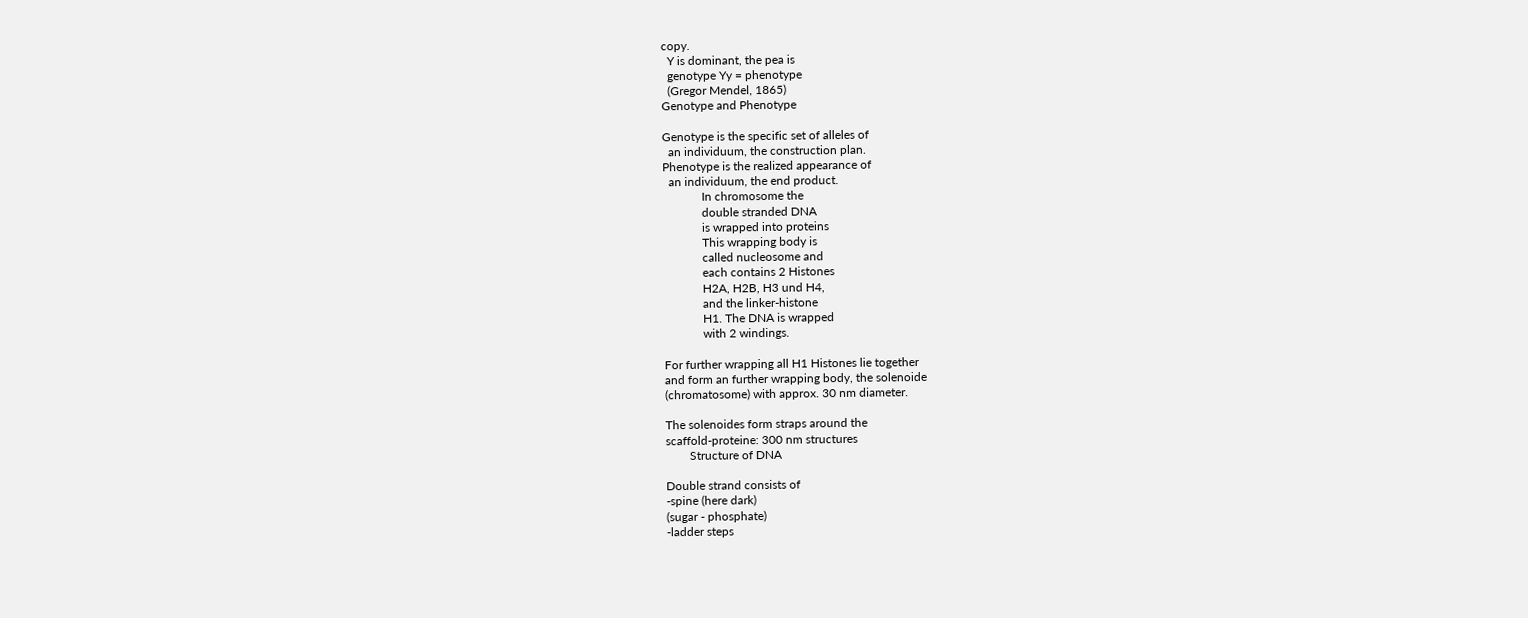copy.
  Y is dominant, the pea is
  genotype Yy = phenotype
  (Gregor Mendel, 1865)
Genotype and Phenotype

Genotype is the specific set of alleles of
  an individuum, the construction plan.
Phenotype is the realized appearance of
  an individuum, the end product.
             In chromosome the
             double stranded DNA
             is wrapped into proteins
             This wrapping body is
             called nucleosome and
             each contains 2 Histones
             H2A, H2B, H3 und H4,
             and the linker-histone
             H1. The DNA is wrapped
             with 2 windings.

For further wrapping all H1 Histones lie together
and form an further wrapping body, the solenoide
(chromatosome) with approx. 30 nm diameter.

The solenoides form straps around the
scaffold-proteine: 300 nm structures
        Structure of DNA

Double strand consists of
-spine (here dark)
(sugar - phosphate)
-ladder steps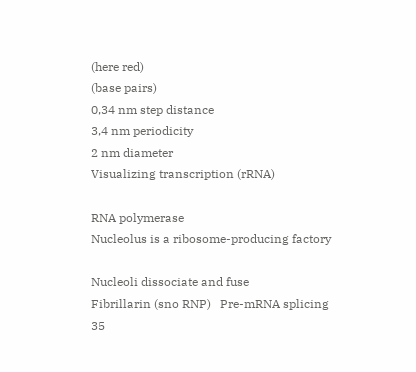(here red)
(base pairs)
0,34 nm step distance
3,4 nm periodicity
2 nm diameter
Visualizing transcription (rRNA)

RNA polymerase
Nucleolus is a ribosome-producing factory

Nucleoli dissociate and fuse
Fibrillarin (sno RNP)   Pre-mRNA splicing                      35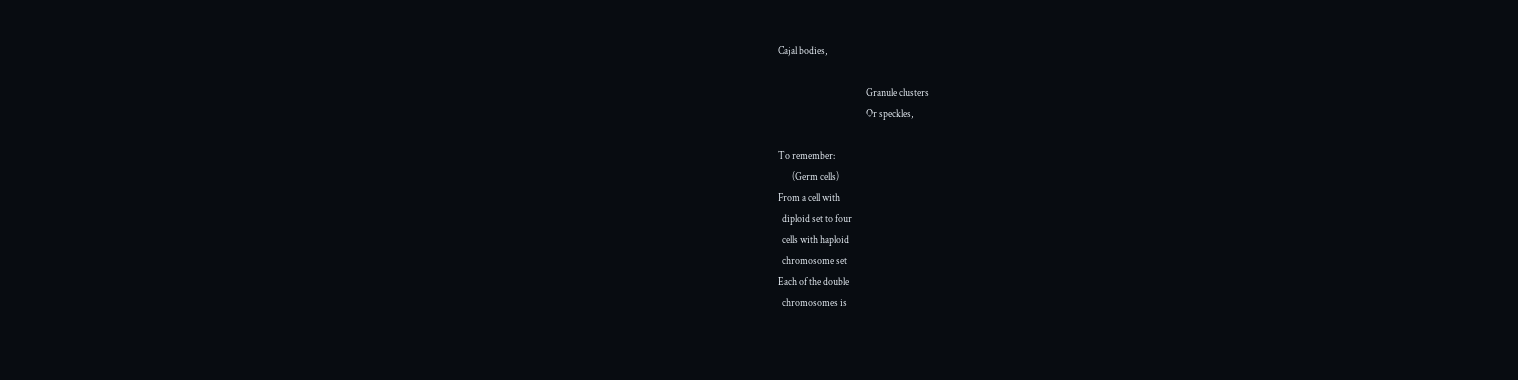Cajal bodies,

                                            Granule clusters
                                            Or speckles,

To remember:
       (Germ cells)
From a cell with
  diploid set to four
  cells with haploid
  chromosome set
Each of the double
  chromosomes is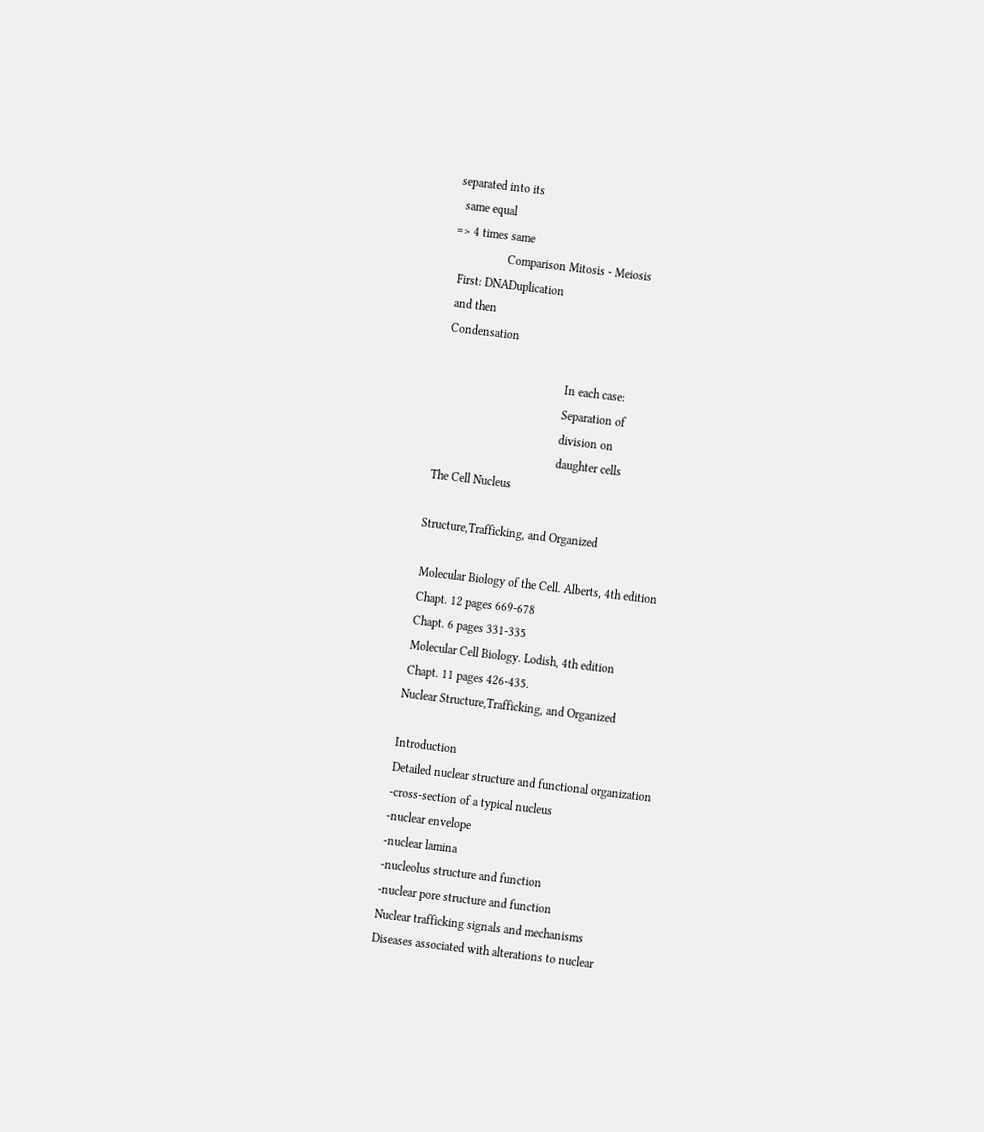separated into its
  same equal
=> 4 times same
                  Comparison Mitosis - Meiosis
  First: DNADuplication
  and then
  Condensation

                                          In each case:
                                          Separation of
                                          division on
                                          daughter cells
 The Cell Nucleus

Structure,Trafficking, and Organized

 Molecular Biology of the Cell. Alberts, 4th edition
 Chapt. 12 pages 669-678
 Chapt. 6 pages 331-335
 Molecular Cell Biology. Lodish, 4th edition
 Chapt. 11 pages 426-435.
Nuclear Structure,Trafficking, and Organized

Introduction
Detailed nuclear structure and functional organization
-cross-section of a typical nucleus
-nuclear envelope
-nuclear lamina
-nucleolus structure and function
-nuclear pore structure and function
Nuclear trafficking signals and mechanisms
Diseases associated with alterations to nuclear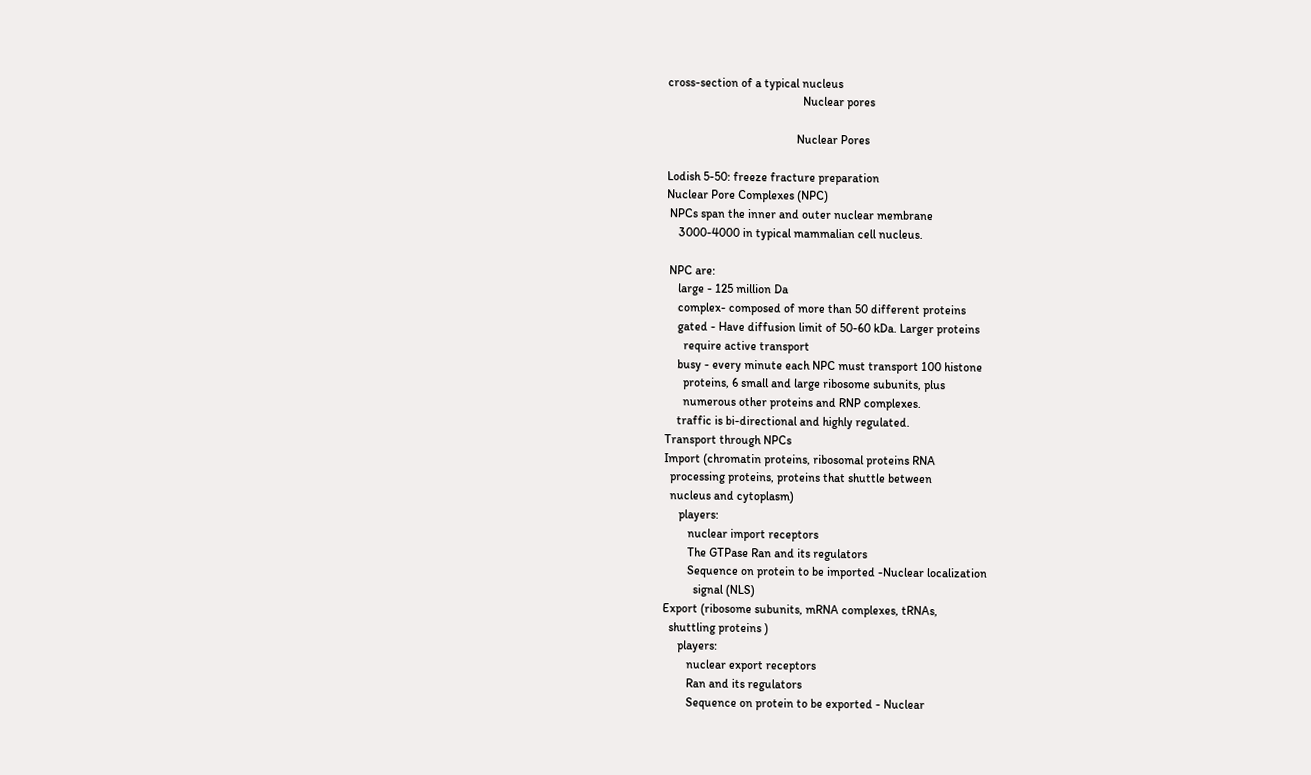cross-section of a typical nucleus
                                             Nuclear pores

                                           Nuclear Pores

Lodish 5-50: freeze fracture preparation
Nuclear Pore Complexes (NPC)
 NPCs span the inner and outer nuclear membrane
    3000-4000 in typical mammalian cell nucleus.

 NPC are:
    large - 125 million Da
    complex- composed of more than 50 different proteins
    gated - Have diffusion limit of 50-60 kDa. Larger proteins
      require active transport
    busy - every minute each NPC must transport 100 histone
      proteins, 6 small and large ribosome subunits, plus
      numerous other proteins and RNP complexes.
    traffic is bi-directional and highly regulated.
Transport through NPCs
Import (chromatin proteins, ribosomal proteins RNA
  processing proteins, proteins that shuttle between
  nucleus and cytoplasm)
     players:
        nuclear import receptors
        The GTPase Ran and its regulators
        Sequence on protein to be imported -Nuclear localization
          signal (NLS)
Export (ribosome subunits, mRNA complexes, tRNAs,
  shuttling proteins )
     players:
        nuclear export receptors
        Ran and its regulators
        Sequence on protein to be exported - Nuclear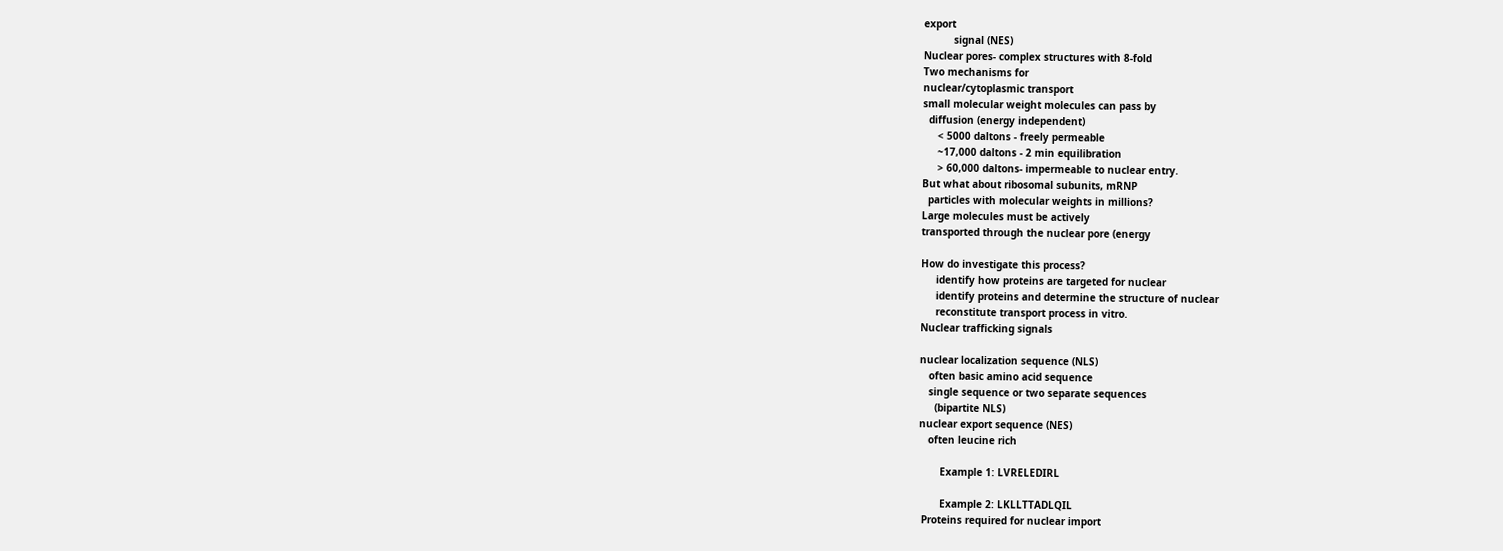export
          signal (NES)
Nuclear pores- complex structures with 8-fold
Two mechanisms for
nuclear/cytoplasmic transport
small molecular weight molecules can pass by
  diffusion (energy independent)
     < 5000 daltons - freely permeable
     ~17,000 daltons - 2 min equilibration
     > 60,000 daltons- impermeable to nuclear entry.
But what about ribosomal subunits, mRNP
  particles with molecular weights in millions?
Large molecules must be actively
transported through the nuclear pore (energy

How do investigate this process?
     identify how proteins are targeted for nuclear
     identify proteins and determine the structure of nuclear
     reconstitute transport process in vitro.
Nuclear trafficking signals

nuclear localization sequence (NLS)
   often basic amino acid sequence
   single sequence or two separate sequences
     (bipartite NLS)
nuclear export sequence (NES)
   often leucine rich

       Example 1: LVRELEDIRL

       Example 2: LKLLTTADLQIL
 Proteins required for nuclear import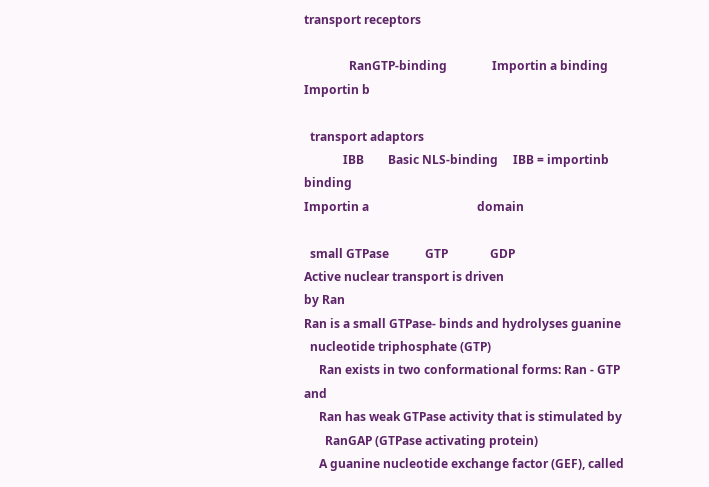transport receptors

               RanGTP-binding               Importin a binding
Importin b

  transport adaptors
             IBB        Basic NLS-binding     IBB = importinb binding
Importin a                                    domain

  small GTPase            GTP              GDP
Active nuclear transport is driven
by Ran
Ran is a small GTPase- binds and hydrolyses guanine
  nucleotide triphosphate (GTP)
     Ran exists in two conformational forms: Ran - GTP and
     Ran has weak GTPase activity that is stimulated by
       RanGAP (GTPase activating protein)
     A guanine nucleotide exchange factor (GEF), called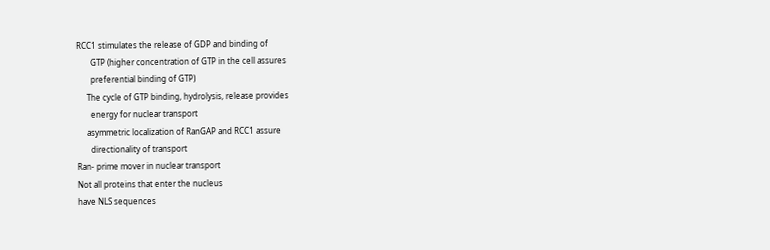RCC1 stimulates the release of GDP and binding of
       GTP (higher concentration of GTP in the cell assures
       preferential binding of GTP)
     The cycle of GTP binding, hydrolysis, release provides
       energy for nuclear transport
     asymmetric localization of RanGAP and RCC1 assure
       directionality of transport
Ran- prime mover in nuclear transport
Not all proteins that enter the nucleus
have NLS sequences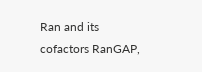Ran and its cofactors RanGAP,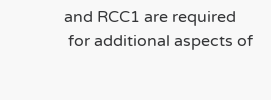and RCC1 are required
 for additional aspects of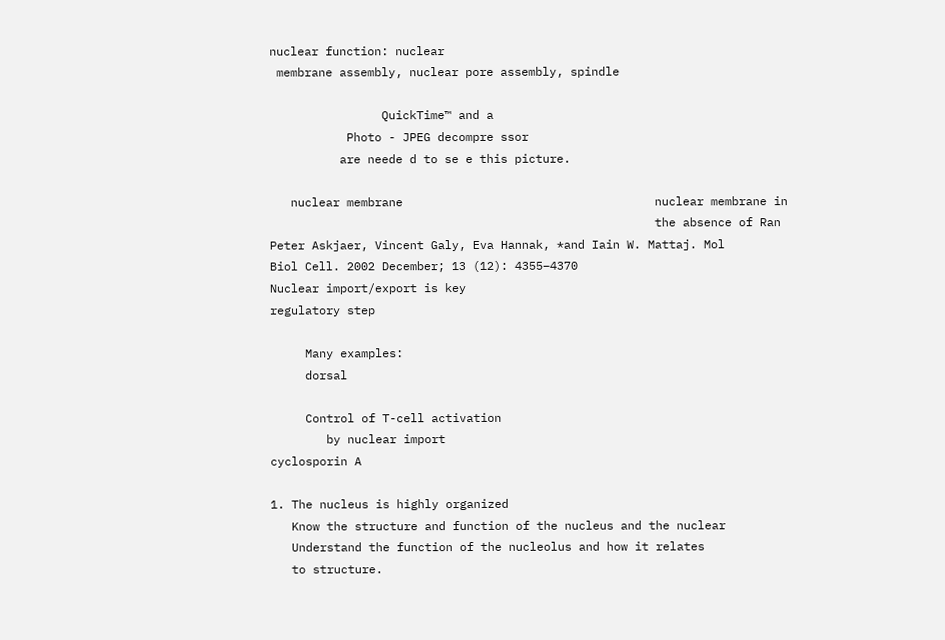nuclear function: nuclear
 membrane assembly, nuclear pore assembly, spindle

                QuickTime™ and a
           Photo - JPEG decompre ssor
          are neede d to se e this picture.

   nuclear membrane                                    nuclear membrane in
                                                       the absence of Ran
Peter Askjaer, Vincent Galy, Eva Hannak, *and Iain W. Mattaj. Mol
Biol Cell. 2002 December; 13 (12): 4355–4370
Nuclear import/export is key
regulatory step

     Many examples:
     dorsal

     Control of T-cell activation
        by nuclear import
cyclosporin A

1. The nucleus is highly organized
   Know the structure and function of the nucleus and the nuclear
   Understand the function of the nucleolus and how it relates
   to structure.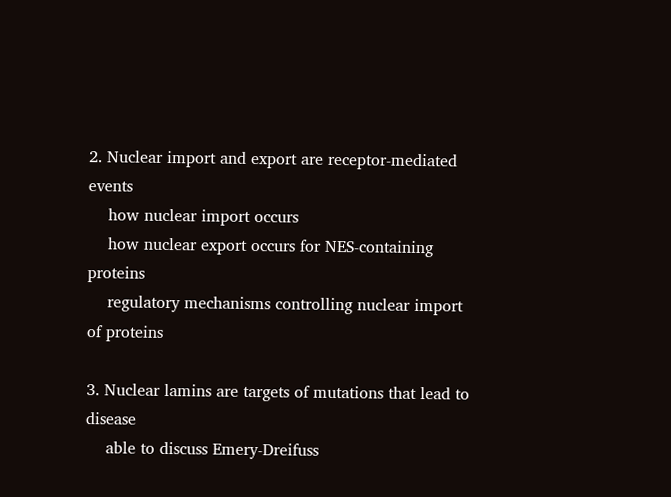2. Nuclear import and export are receptor-mediated events
    how nuclear import occurs
    how nuclear export occurs for NES-containing proteins
    regulatory mechanisms controlling nuclear import of proteins

3. Nuclear lamins are targets of mutations that lead to disease
    able to discuss Emery-Dreifuss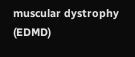muscular dystrophy (EDMD)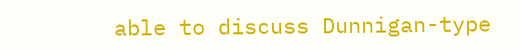able to discuss Dunnigan-type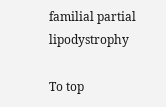familial partial lipodystrophy

To top